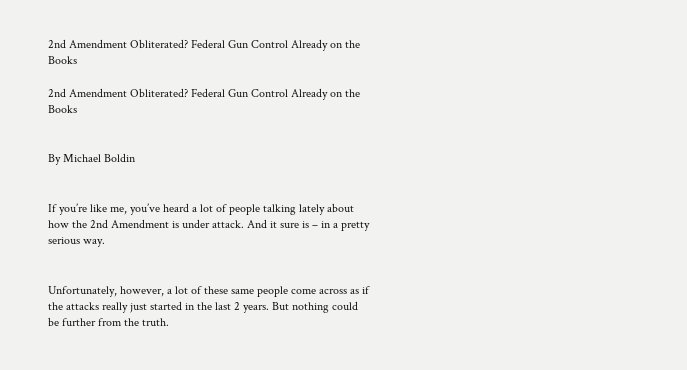2nd Amendment Obliterated? Federal Gun Control Already on the Books

2nd Amendment Obliterated? Federal Gun Control Already on the Books


By Michael Boldin


If you’re like me, you’ve heard a lot of people talking lately about how the 2nd Amendment is under attack. And it sure is – in a pretty serious way.


Unfortunately, however, a lot of these same people come across as if the attacks really just started in the last 2 years. But nothing could be further from the truth.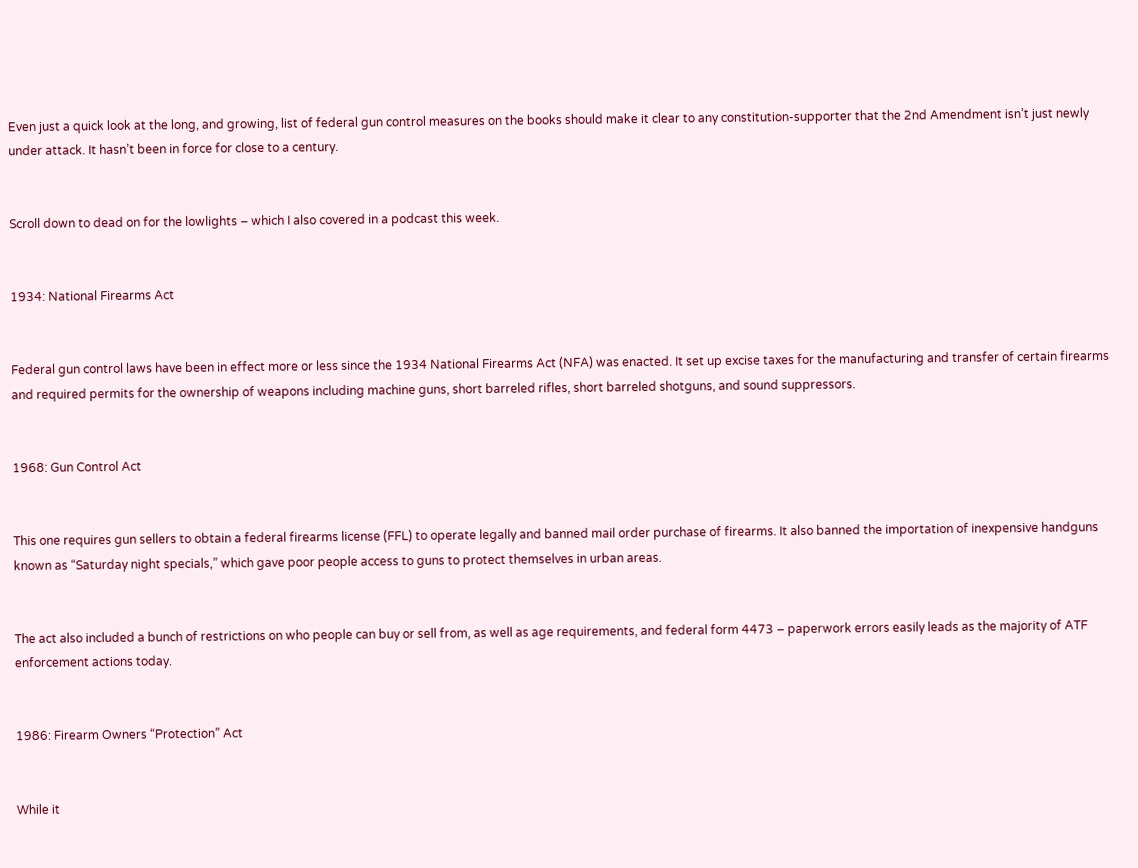Even just a quick look at the long, and growing, list of federal gun control measures on the books should make it clear to any constitution-supporter that the 2nd Amendment isn’t just newly under attack. It hasn’t been in force for close to a century.


Scroll down to dead on for the lowlights – which I also covered in a podcast this week.


1934: National Firearms Act


Federal gun control laws have been in effect more or less since the 1934 National Firearms Act (NFA) was enacted. It set up excise taxes for the manufacturing and transfer of certain firearms and required permits for the ownership of weapons including machine guns, short barreled rifles, short barreled shotguns, and sound suppressors.


1968: Gun Control Act


This one requires gun sellers to obtain a federal firearms license (FFL) to operate legally and banned mail order purchase of firearms. It also banned the importation of inexpensive handguns known as “Saturday night specials,” which gave poor people access to guns to protect themselves in urban areas.


The act also included a bunch of restrictions on who people can buy or sell from, as well as age requirements, and federal form 4473 – paperwork errors easily leads as the majority of ATF enforcement actions today.


1986: Firearm Owners “Protection” Act


While it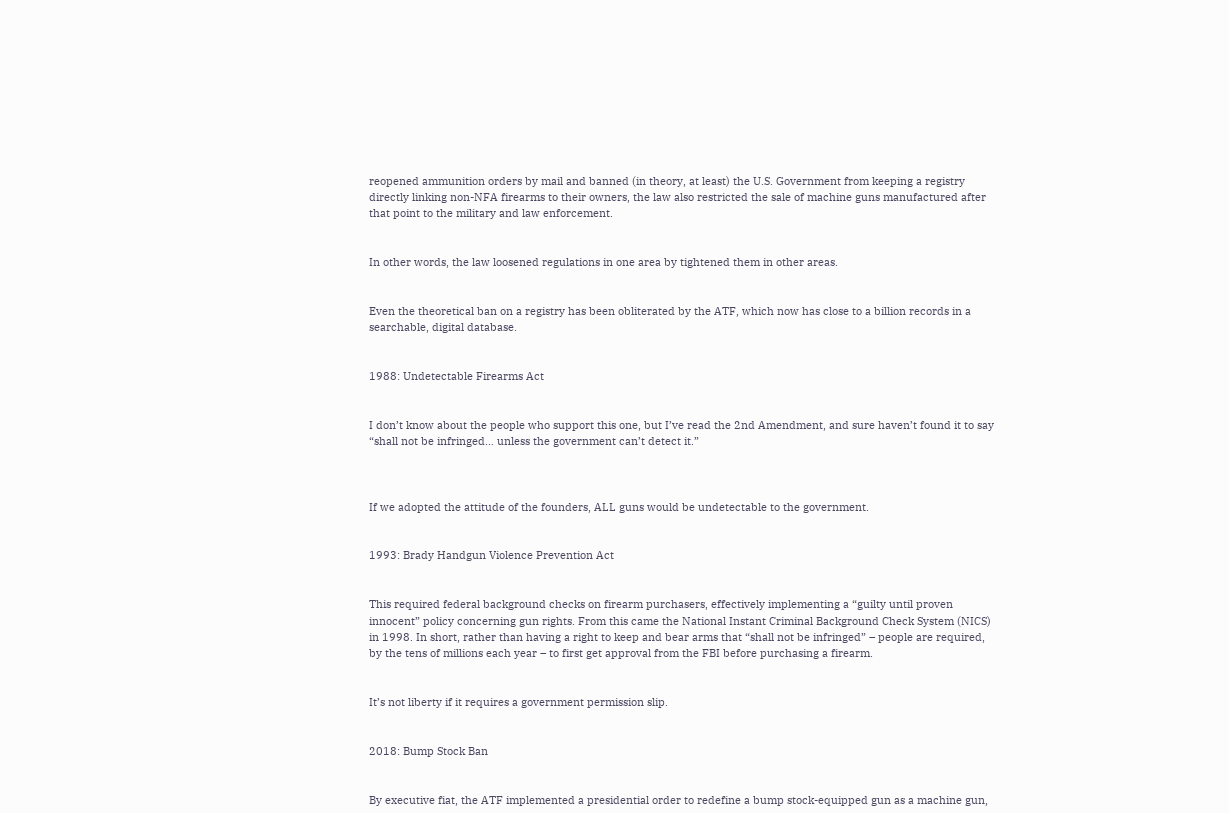reopened ammunition orders by mail and banned (in theory, at least) the U.S. Government from keeping a registry directly linking non-NFA firearms to their owners, the law also restricted the sale of machine guns manufactured after that point to the military and law enforcement.


In other words, the law loosened regulations in one area by tightened them in other areas.


Even the theoretical ban on a registry has been obliterated by the ATF, which now has close to a billion records in a searchable, digital database.


1988: Undetectable Firearms Act


I don’t know about the people who support this one, but I’ve read the 2nd Amendment, and sure haven’t found it to say “shall not be infringed… unless the government can’t detect it.”



If we adopted the attitude of the founders, ALL guns would be undetectable to the government.


1993: Brady Handgun Violence Prevention Act


This required federal background checks on firearm purchasers, effectively implementing a “guilty until proven innocent” policy concerning gun rights. From this came the National Instant Criminal Background Check System (NICS) in 1998. In short, rather than having a right to keep and bear arms that “shall not be infringed” – people are required, by the tens of millions each year – to first get approval from the FBI before purchasing a firearm.


It’s not liberty if it requires a government permission slip.


2018: Bump Stock Ban


By executive fiat, the ATF implemented a presidential order to redefine a bump stock-equipped gun as a machine gun,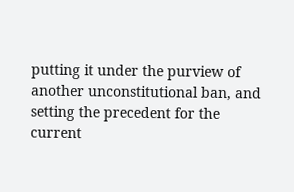putting it under the purview of another unconstitutional ban, and setting the precedent for the current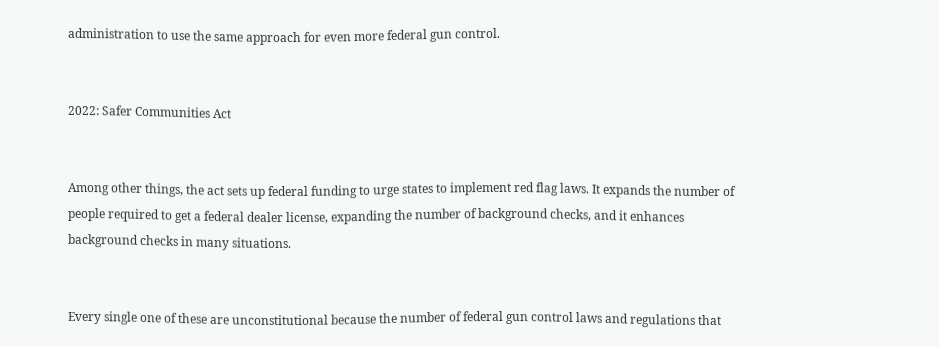administration to use the same approach for even more federal gun control.


2022: Safer Communities Act


Among other things, the act sets up federal funding to urge states to implement red flag laws. It expands the number of people required to get a federal dealer license, expanding the number of background checks, and it enhances background checks in many situations.


Every single one of these are unconstitutional because the number of federal gun control laws and regulations that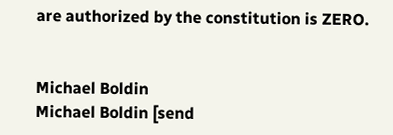are authorized by the constitution is ZERO.


Michael Boldin
Michael Boldin [send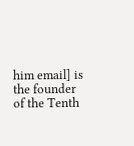him email] is the founder of the Tenth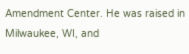Amendment Center. He was raised in Milwaukee, WI, and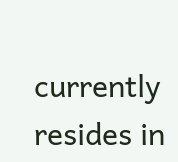currently resides in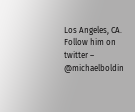Los Angeles, CA. Follow him on twitter – @michaelboldin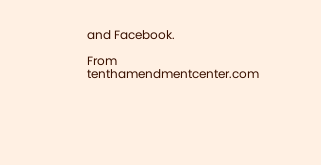and Facebook.

From tenthamendmentcenter.com